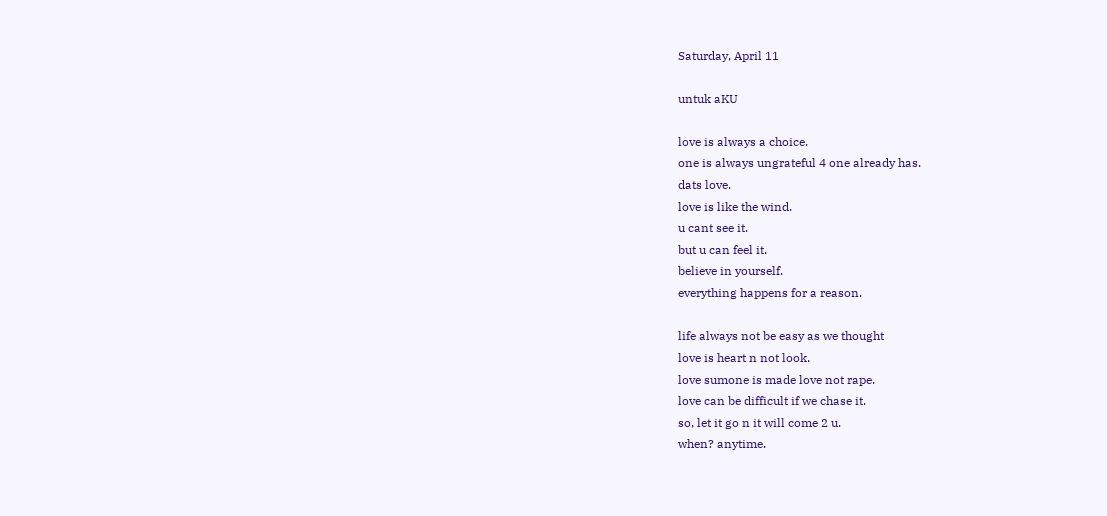Saturday, April 11

untuk aKU

love is always a choice.
one is always ungrateful 4 one already has.
dats love.
love is like the wind.
u cant see it.
but u can feel it.
believe in yourself.
everything happens for a reason.

life always not be easy as we thought
love is heart n not look.
love sumone is made love not rape.
love can be difficult if we chase it.
so, let it go n it will come 2 u.
when? anytime.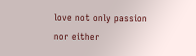love not only passion
nor either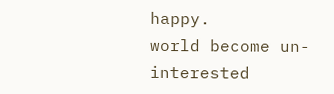happy.
world become un-interested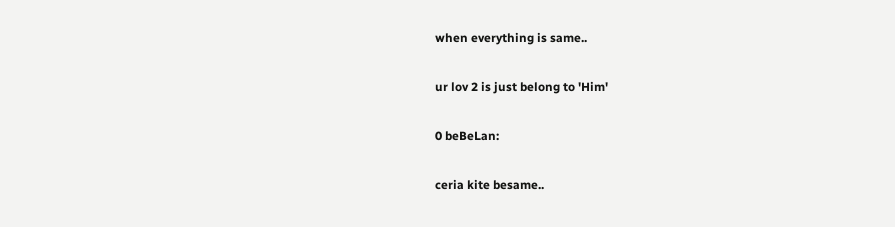when everything is same..

ur lov 2 is just belong to 'Him'

0 beBeLan:

ceria kite besame..